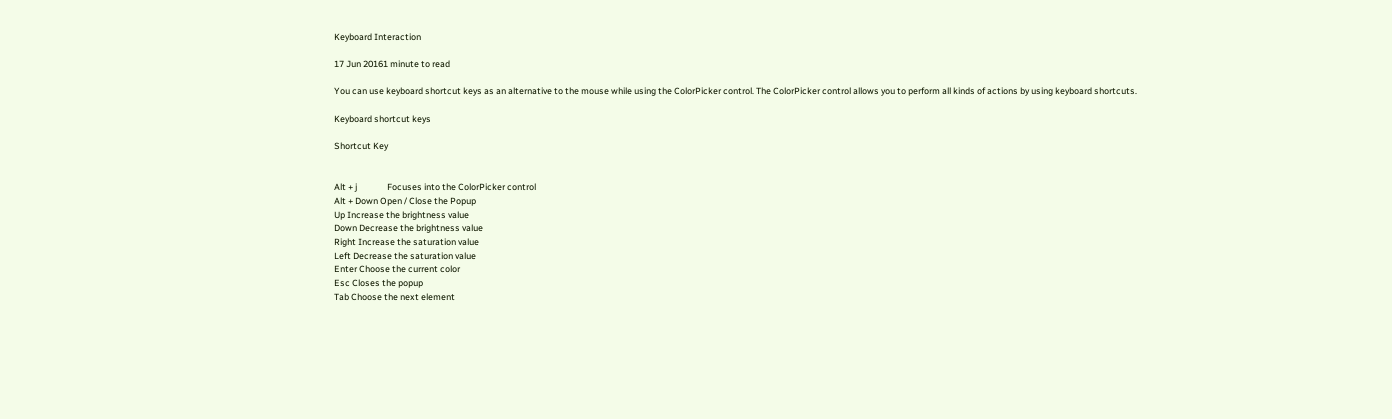Keyboard Interaction

17 Jun 20161 minute to read

You can use keyboard shortcut keys as an alternative to the mouse while using the ColorPicker control. The ColorPicker control allows you to perform all kinds of actions by using keyboard shortcuts.

Keyboard shortcut keys

Shortcut Key


Alt + j               Focuses into the ColorPicker control
Alt + Down Open / Close the Popup
Up Increase the brightness value
Down Decrease the brightness value
Right Increase the saturation value
Left Decrease the saturation value
Enter Choose the current color
Esc Closes the popup
Tab Choose the next element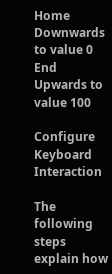Home Downwards to value 0
End Upwards to value 100

Configure Keyboard Interaction

The following steps explain how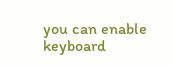you can enable keyboard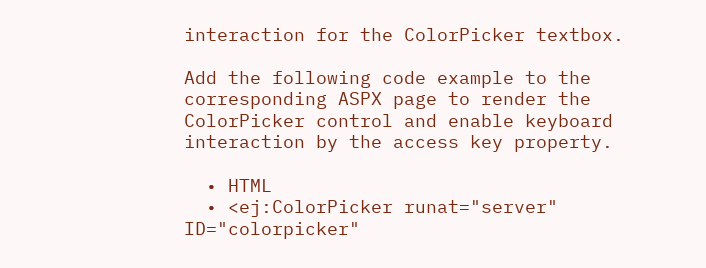interaction for the ColorPicker textbox.

Add the following code example to the corresponding ASPX page to render the ColorPicker control and enable keyboard interaction by the access key property.

  • HTML
  • <ej:ColorPicker runat="server" ID="colorpicker"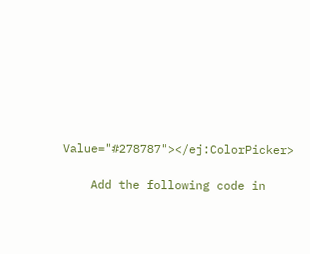Value="#278787"></ej:ColorPicker>

    Add the following code in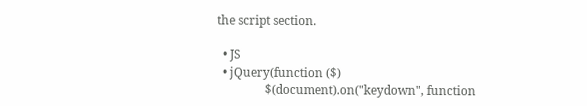the script section.

  • JS
  • jQuery(function ($)
                $(document).on("keydown", function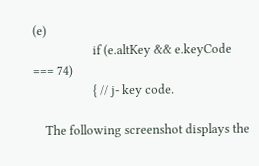(e)
                    if (e.altKey && e.keyCode === 74)
                    { // j- key code.

    The following screenshot displays the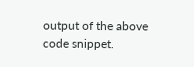output of the above code snippet.